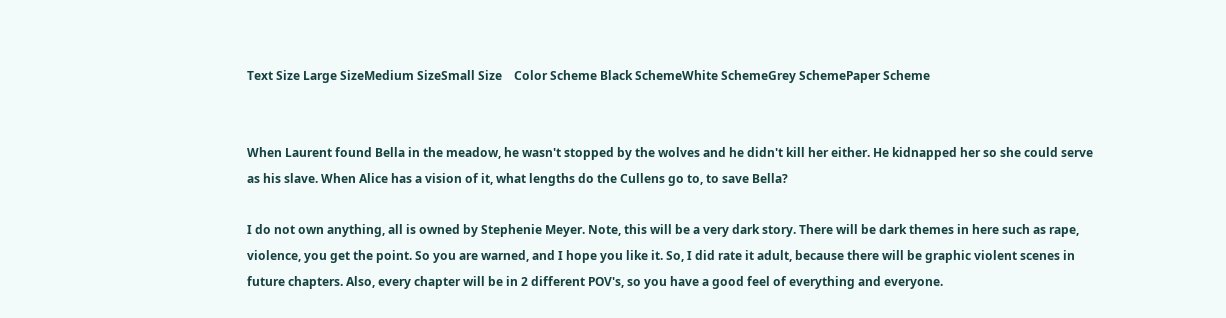Text Size Large SizeMedium SizeSmall Size    Color Scheme Black SchemeWhite SchemeGrey SchemePaper Scheme


When Laurent found Bella in the meadow, he wasn't stopped by the wolves and he didn't kill her either. He kidnapped her so she could serve as his slave. When Alice has a vision of it, what lengths do the Cullens go to, to save Bella?

I do not own anything, all is owned by Stephenie Meyer. Note, this will be a very dark story. There will be dark themes in here such as rape, violence, you get the point. So you are warned, and I hope you like it. So, I did rate it adult, because there will be graphic violent scenes in future chapters. Also, every chapter will be in 2 different POV's, so you have a good feel of everything and everyone.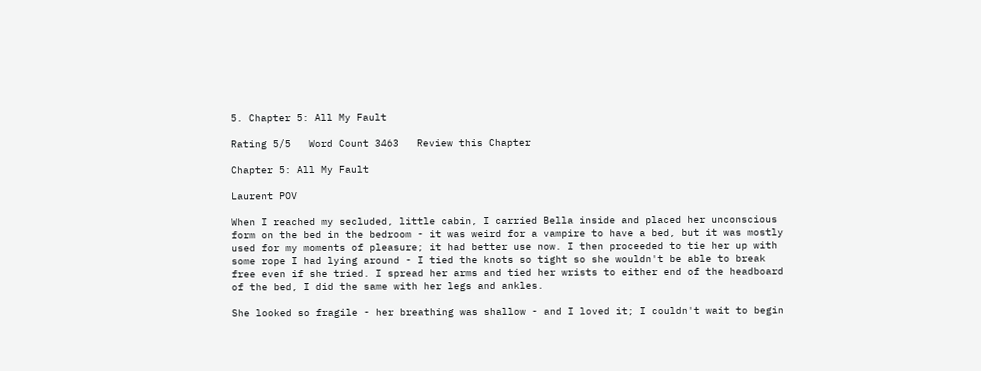5. Chapter 5: All My Fault

Rating 5/5   Word Count 3463   Review this Chapter

Chapter 5: All My Fault

Laurent POV

When I reached my secluded, little cabin, I carried Bella inside and placed her unconscious form on the bed in the bedroom - it was weird for a vampire to have a bed, but it was mostly used for my moments of pleasure; it had better use now. I then proceeded to tie her up with some rope I had lying around - I tied the knots so tight so she wouldn't be able to break free even if she tried. I spread her arms and tied her wrists to either end of the headboard of the bed, I did the same with her legs and ankles.

She looked so fragile - her breathing was shallow - and I loved it; I couldn't wait to begin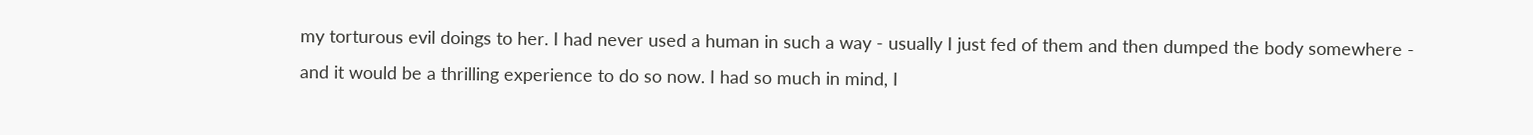my torturous evil doings to her. I had never used a human in such a way - usually I just fed of them and then dumped the body somewhere - and it would be a thrilling experience to do so now. I had so much in mind, I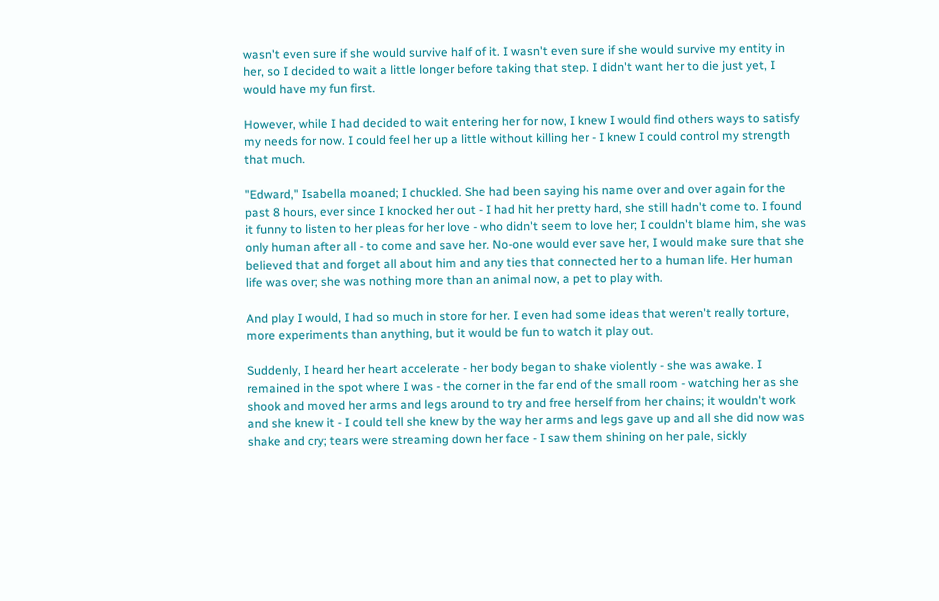wasn't even sure if she would survive half of it. I wasn't even sure if she would survive my entity in her, so I decided to wait a little longer before taking that step. I didn't want her to die just yet, I would have my fun first.

However, while I had decided to wait entering her for now, I knew I would find others ways to satisfy my needs for now. I could feel her up a little without killing her - I knew I could control my strength that much.

"Edward," Isabella moaned; I chuckled. She had been saying his name over and over again for the past 8 hours, ever since I knocked her out - I had hit her pretty hard, she still hadn't come to. I found it funny to listen to her pleas for her love - who didn't seem to love her; I couldn't blame him, she was only human after all - to come and save her. No-one would ever save her, I would make sure that she believed that and forget all about him and any ties that connected her to a human life. Her human life was over; she was nothing more than an animal now, a pet to play with.

And play I would, I had so much in store for her. I even had some ideas that weren't really torture, more experiments than anything, but it would be fun to watch it play out.

Suddenly, I heard her heart accelerate - her body began to shake violently - she was awake. I remained in the spot where I was - the corner in the far end of the small room - watching her as she shook and moved her arms and legs around to try and free herself from her chains; it wouldn't work and she knew it - I could tell she knew by the way her arms and legs gave up and all she did now was shake and cry; tears were streaming down her face - I saw them shining on her pale, sickly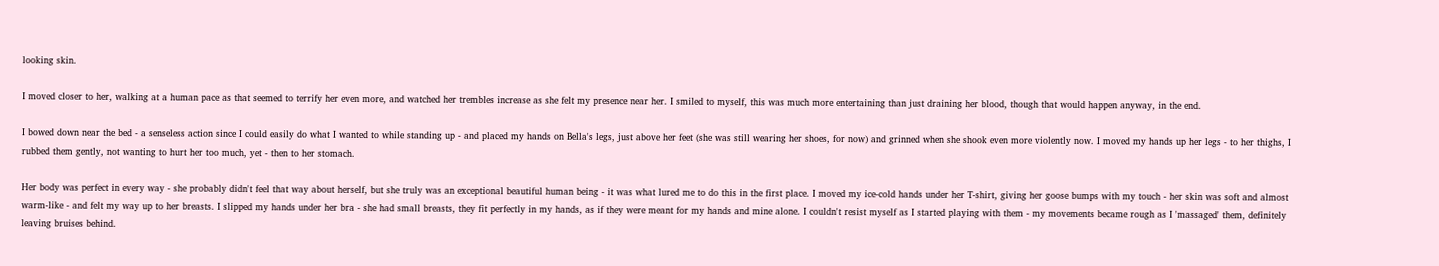looking skin.

I moved closer to her, walking at a human pace as that seemed to terrify her even more, and watched her trembles increase as she felt my presence near her. I smiled to myself, this was much more entertaining than just draining her blood, though that would happen anyway, in the end.

I bowed down near the bed - a senseless action since I could easily do what I wanted to while standing up - and placed my hands on Bella's legs, just above her feet (she was still wearing her shoes, for now) and grinned when she shook even more violently now. I moved my hands up her legs - to her thighs, I rubbed them gently, not wanting to hurt her too much, yet - then to her stomach.

Her body was perfect in every way - she probably didn't feel that way about herself, but she truly was an exceptional beautiful human being - it was what lured me to do this in the first place. I moved my ice-cold hands under her T-shirt, giving her goose bumps with my touch - her skin was soft and almost warm-like - and felt my way up to her breasts. I slipped my hands under her bra - she had small breasts, they fit perfectly in my hands, as if they were meant for my hands and mine alone. I couldn't resist myself as I started playing with them - my movements became rough as I 'massaged' them, definitely leaving bruises behind.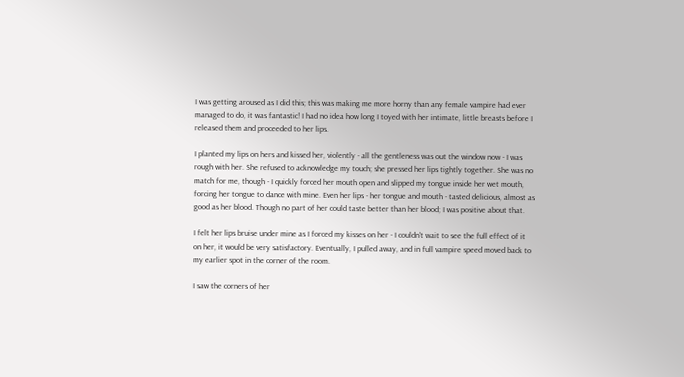I was getting aroused as I did this; this was making me more horny than any female vampire had ever managed to do, it was fantastic! I had no idea how long I toyed with her intimate, little breasts before I released them and proceeded to her lips.

I planted my lips on hers and kissed her, violently - all the gentleness was out the window now - I was rough with her. She refused to acknowledge my touch; she pressed her lips tightly together. She was no match for me, though - I quickly forced her mouth open and slipped my tongue inside her wet mouth, forcing her tongue to dance with mine. Even her lips - her tongue and mouth - tasted delicious, almost as good as her blood. Though no part of her could taste better than her blood; I was positive about that.

I felt her lips bruise under mine as I forced my kisses on her - I couldn't wait to see the full effect of it on her, it would be very satisfactory. Eventually, I pulled away, and in full vampire speed moved back to my earlier spot in the corner of the room.

I saw the corners of her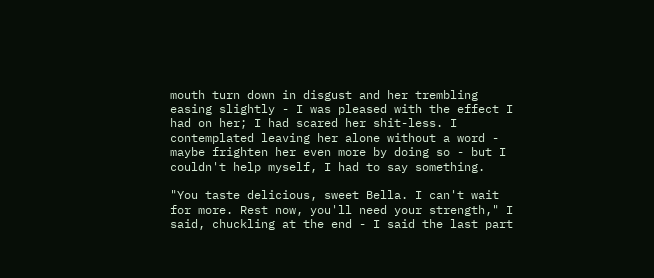mouth turn down in disgust and her trembling easing slightly - I was pleased with the effect I had on her; I had scared her shit-less. I contemplated leaving her alone without a word - maybe frighten her even more by doing so - but I couldn't help myself, I had to say something.

"You taste delicious, sweet Bella. I can't wait for more. Rest now, you'll need your strength," I said, chuckling at the end - I said the last part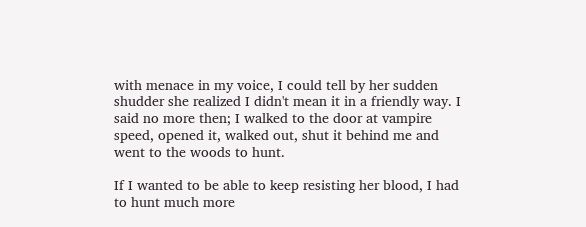with menace in my voice, I could tell by her sudden shudder she realized I didn't mean it in a friendly way. I said no more then; I walked to the door at vampire speed, opened it, walked out, shut it behind me and went to the woods to hunt.

If I wanted to be able to keep resisting her blood, I had to hunt much more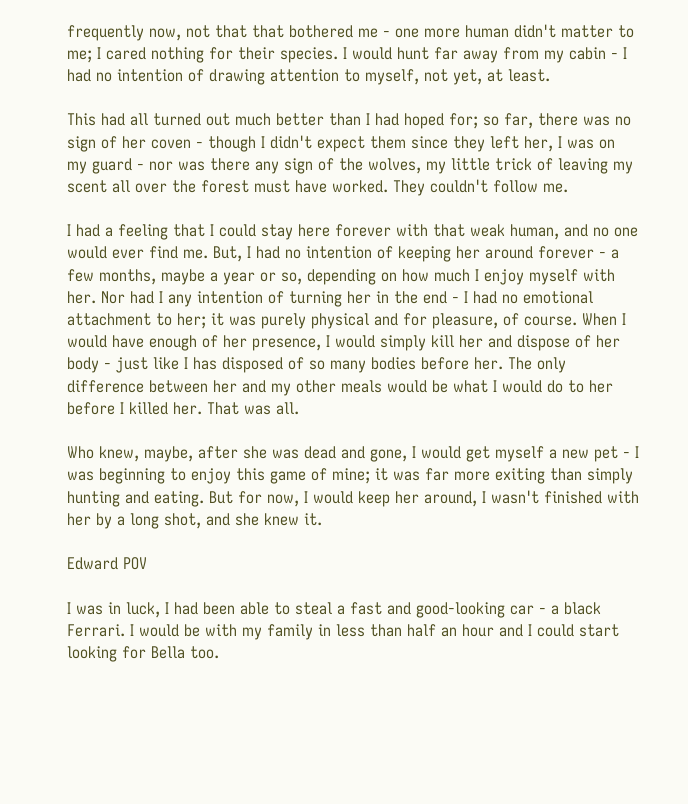frequently now, not that that bothered me - one more human didn't matter to me; I cared nothing for their species. I would hunt far away from my cabin - I had no intention of drawing attention to myself, not yet, at least.

This had all turned out much better than I had hoped for; so far, there was no sign of her coven - though I didn't expect them since they left her, I was on my guard - nor was there any sign of the wolves, my little trick of leaving my scent all over the forest must have worked. They couldn't follow me.

I had a feeling that I could stay here forever with that weak human, and no one would ever find me. But, I had no intention of keeping her around forever - a few months, maybe a year or so, depending on how much I enjoy myself with her. Nor had I any intention of turning her in the end - I had no emotional attachment to her; it was purely physical and for pleasure, of course. When I would have enough of her presence, I would simply kill her and dispose of her body - just like I has disposed of so many bodies before her. The only difference between her and my other meals would be what I would do to her before I killed her. That was all.

Who knew, maybe, after she was dead and gone, I would get myself a new pet - I was beginning to enjoy this game of mine; it was far more exiting than simply hunting and eating. But for now, I would keep her around, I wasn't finished with her by a long shot, and she knew it.

Edward POV

I was in luck, I had been able to steal a fast and good-looking car - a black Ferrari. I would be with my family in less than half an hour and I could start looking for Bella too.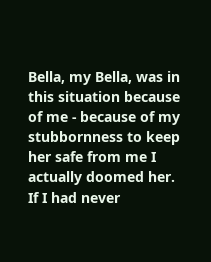Bella, my Bella, was in this situation because of me - because of my stubbornness to keep her safe from me I actually doomed her. If I had never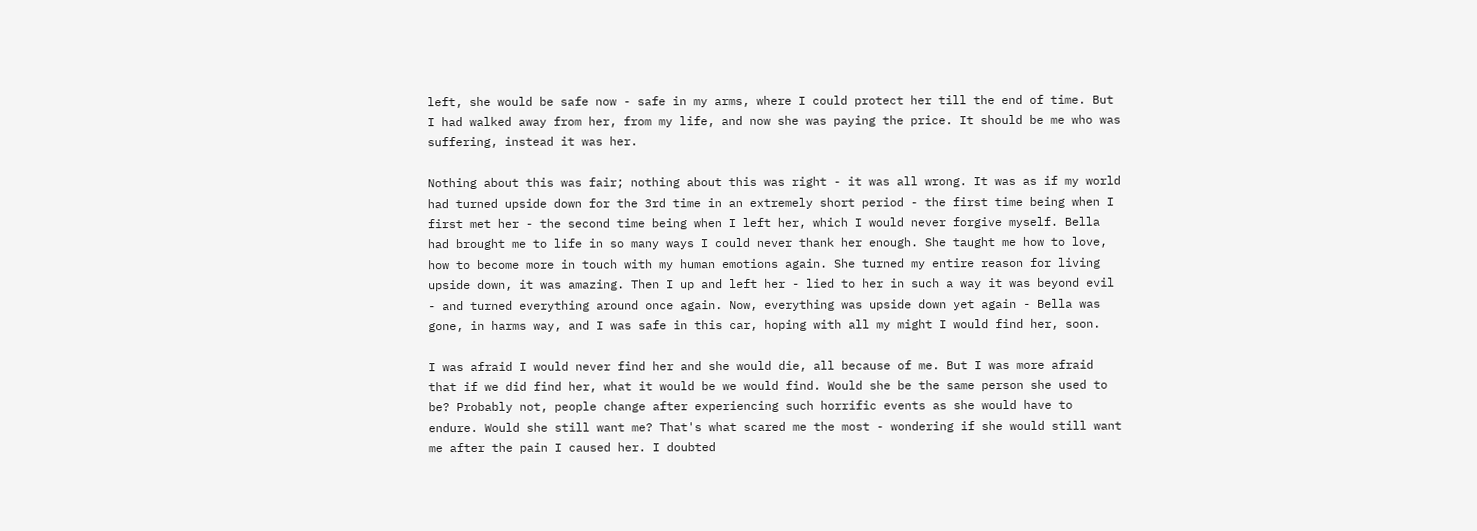left, she would be safe now - safe in my arms, where I could protect her till the end of time. But I had walked away from her, from my life, and now she was paying the price. It should be me who was suffering, instead it was her.

Nothing about this was fair; nothing about this was right - it was all wrong. It was as if my world had turned upside down for the 3rd time in an extremely short period - the first time being when I first met her - the second time being when I left her, which I would never forgive myself. Bella had brought me to life in so many ways I could never thank her enough. She taught me how to love, how to become more in touch with my human emotions again. She turned my entire reason for living upside down, it was amazing. Then I up and left her - lied to her in such a way it was beyond evil - and turned everything around once again. Now, everything was upside down yet again - Bella was gone, in harms way, and I was safe in this car, hoping with all my might I would find her, soon.

I was afraid I would never find her and she would die, all because of me. But I was more afraid that if we did find her, what it would be we would find. Would she be the same person she used to be? Probably not, people change after experiencing such horrific events as she would have to endure. Would she still want me? That's what scared me the most - wondering if she would still want me after the pain I caused her. I doubted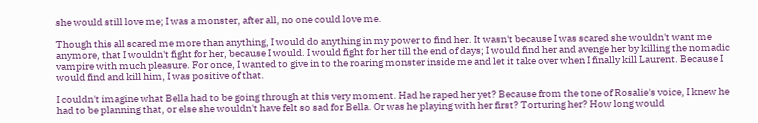she would still love me; I was a monster, after all, no one could love me.

Though this all scared me more than anything, I would do anything in my power to find her. It wasn't because I was scared she wouldn't want me anymore, that I wouldn't fight for her, because I would. I would fight for her till the end of days; I would find her and avenge her by killing the nomadic vampire with much pleasure. For once, I wanted to give in to the roaring monster inside me and let it take over when I finally kill Laurent. Because I would find and kill him, I was positive of that.

I couldn't imagine what Bella had to be going through at this very moment. Had he raped her yet? Because from the tone of Rosalie's voice, I knew he had to be planning that, or else she wouldn't have felt so sad for Bella. Or was he playing with her first? Torturing her? How long would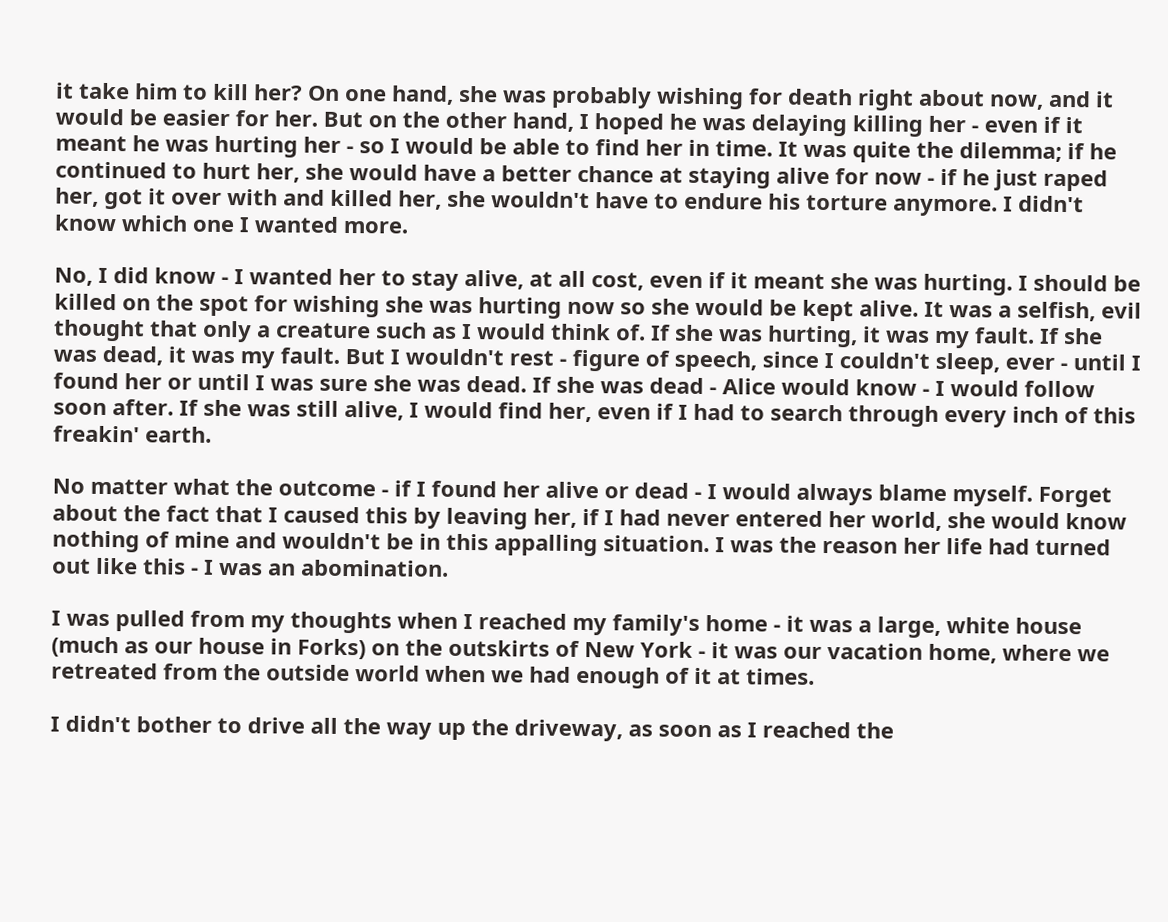it take him to kill her? On one hand, she was probably wishing for death right about now, and it would be easier for her. But on the other hand, I hoped he was delaying killing her - even if it meant he was hurting her - so I would be able to find her in time. It was quite the dilemma; if he continued to hurt her, she would have a better chance at staying alive for now - if he just raped her, got it over with and killed her, she wouldn't have to endure his torture anymore. I didn't know which one I wanted more.

No, I did know - I wanted her to stay alive, at all cost, even if it meant she was hurting. I should be killed on the spot for wishing she was hurting now so she would be kept alive. It was a selfish, evil thought that only a creature such as I would think of. If she was hurting, it was my fault. If she was dead, it was my fault. But I wouldn't rest - figure of speech, since I couldn't sleep, ever - until I found her or until I was sure she was dead. If she was dead - Alice would know - I would follow soon after. If she was still alive, I would find her, even if I had to search through every inch of this freakin' earth.

No matter what the outcome - if I found her alive or dead - I would always blame myself. Forget about the fact that I caused this by leaving her, if I had never entered her world, she would know nothing of mine and wouldn't be in this appalling situation. I was the reason her life had turned out like this - I was an abomination.

I was pulled from my thoughts when I reached my family's home - it was a large, white house (much as our house in Forks) on the outskirts of New York - it was our vacation home, where we retreated from the outside world when we had enough of it at times.

I didn't bother to drive all the way up the driveway, as soon as I reached the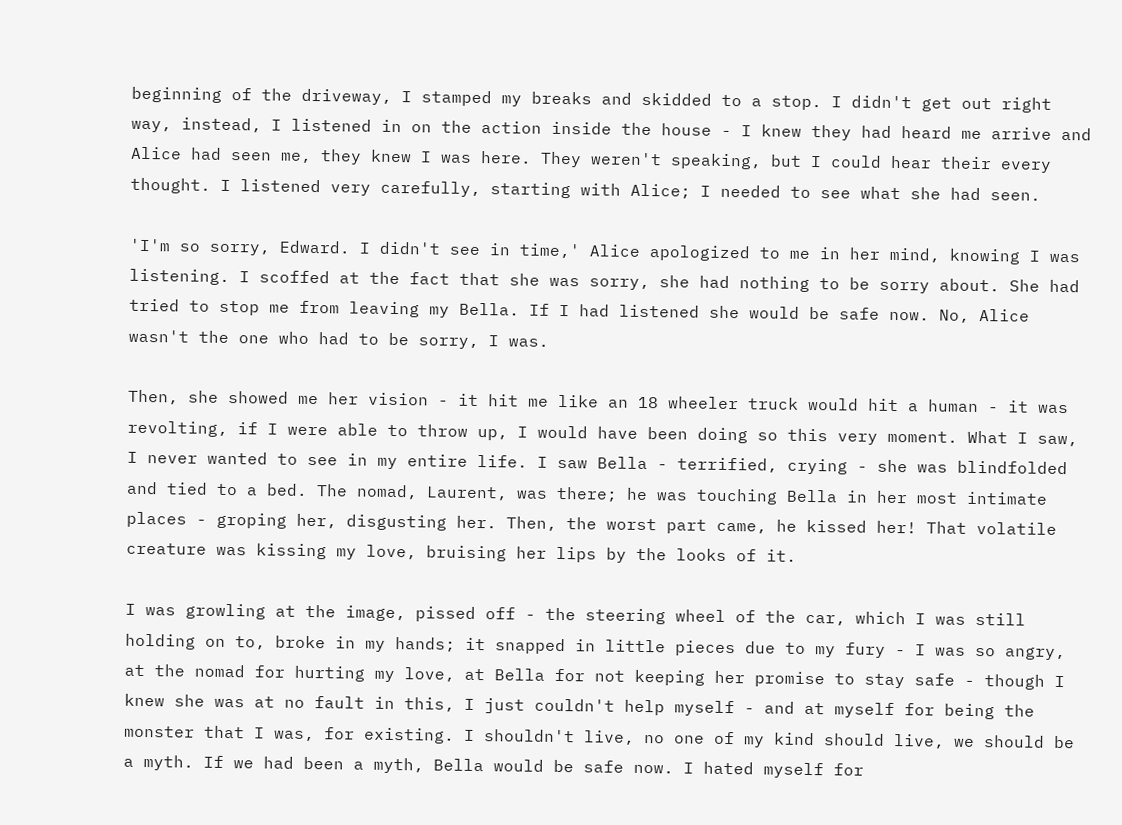beginning of the driveway, I stamped my breaks and skidded to a stop. I didn't get out right way, instead, I listened in on the action inside the house - I knew they had heard me arrive and Alice had seen me, they knew I was here. They weren't speaking, but I could hear their every thought. I listened very carefully, starting with Alice; I needed to see what she had seen.

'I'm so sorry, Edward. I didn't see in time,' Alice apologized to me in her mind, knowing I was listening. I scoffed at the fact that she was sorry, she had nothing to be sorry about. She had tried to stop me from leaving my Bella. If I had listened she would be safe now. No, Alice wasn't the one who had to be sorry, I was.

Then, she showed me her vision - it hit me like an 18 wheeler truck would hit a human - it was revolting, if I were able to throw up, I would have been doing so this very moment. What I saw, I never wanted to see in my entire life. I saw Bella - terrified, crying - she was blindfolded and tied to a bed. The nomad, Laurent, was there; he was touching Bella in her most intimate places - groping her, disgusting her. Then, the worst part came, he kissed her! That volatile creature was kissing my love, bruising her lips by the looks of it.

I was growling at the image, pissed off - the steering wheel of the car, which I was still holding on to, broke in my hands; it snapped in little pieces due to my fury - I was so angry, at the nomad for hurting my love, at Bella for not keeping her promise to stay safe - though I knew she was at no fault in this, I just couldn't help myself - and at myself for being the monster that I was, for existing. I shouldn't live, no one of my kind should live, we should be a myth. If we had been a myth, Bella would be safe now. I hated myself for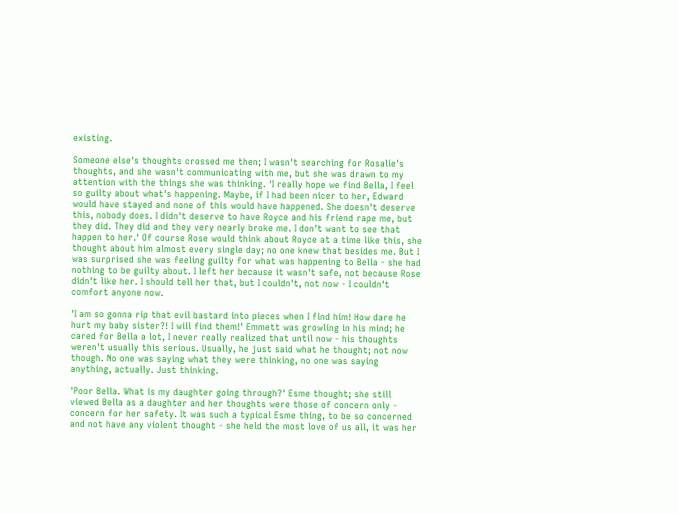existing.

Someone else's thoughts crossed me then; I wasn't searching for Rosalie's thoughts, and she wasn't communicating with me, but she was drawn to my attention with the things she was thinking. 'I really hope we find Bella, I feel so guilty about what's happening. Maybe, if I had been nicer to her, Edward would have stayed and none of this would have happened. She doesn't deserve this, nobody does. I didn't deserve to have Royce and his friend rape me, but they did. They did and they very nearly broke me. I don't want to see that happen to her.' Of course Rose would think about Royce at a time like this, she thought about him almost every single day; no one knew that besides me. But I was surprised she was feeling guilty for what was happening to Bella - she had nothing to be guilty about. I left her because it wasn't safe, not because Rose didn't like her. I should tell her that, but I couldn't, not now - I couldn't comfort anyone now.

'I am so gonna rip that evil bastard into pieces when I find him! How dare he hurt my baby sister?! I will find them!' Emmett was growling in his mind; he cared for Bella a lot, I never really realized that until now - his thoughts weren't usually this serious. Usually, he just said what he thought; not now though. No one was saying what they were thinking, no one was saying anything, actually. Just thinking.

'Poor Bella. What is my daughter going through?' Esme thought; she still viewed Bella as a daughter and her thoughts were those of concern only - concern for her safety. It was such a typical Esme thing, to be so concerned and not have any violent thought - she held the most love of us all, it was her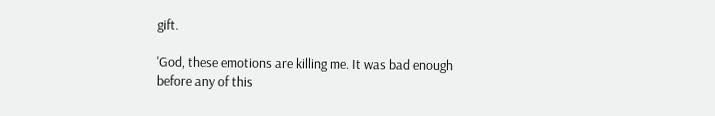gift.

'God, these emotions are killing me. It was bad enough before any of this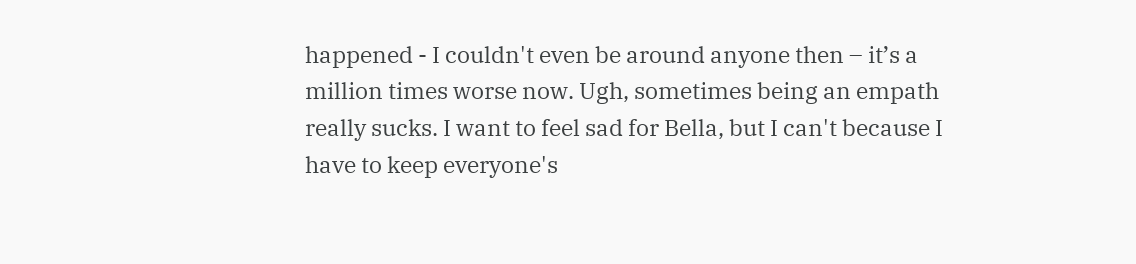happened - I couldn't even be around anyone then – it’s a million times worse now. Ugh, sometimes being an empath really sucks. I want to feel sad for Bella, but I can't because I have to keep everyone's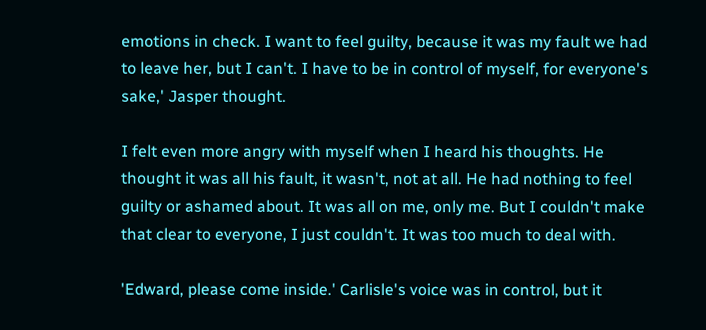emotions in check. I want to feel guilty, because it was my fault we had to leave her, but I can't. I have to be in control of myself, for everyone's sake,' Jasper thought.

I felt even more angry with myself when I heard his thoughts. He thought it was all his fault, it wasn't, not at all. He had nothing to feel guilty or ashamed about. It was all on me, only me. But I couldn't make that clear to everyone, I just couldn't. It was too much to deal with.

'Edward, please come inside.' Carlisle's voice was in control, but it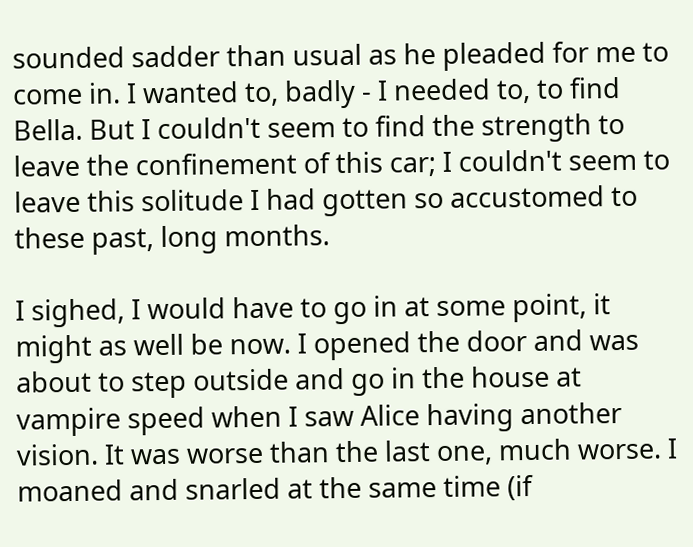sounded sadder than usual as he pleaded for me to come in. I wanted to, badly - I needed to, to find Bella. But I couldn't seem to find the strength to leave the confinement of this car; I couldn't seem to leave this solitude I had gotten so accustomed to these past, long months.

I sighed, I would have to go in at some point, it might as well be now. I opened the door and was about to step outside and go in the house at vampire speed when I saw Alice having another vision. It was worse than the last one, much worse. I moaned and snarled at the same time (if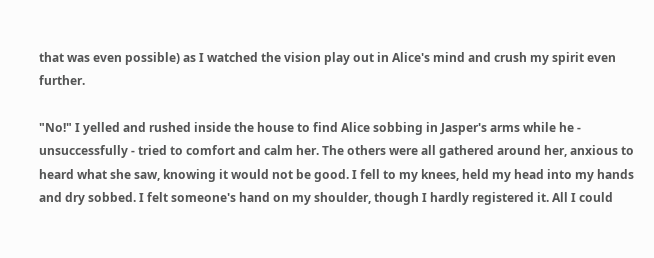that was even possible) as I watched the vision play out in Alice's mind and crush my spirit even further.

"No!" I yelled and rushed inside the house to find Alice sobbing in Jasper's arms while he - unsuccessfully - tried to comfort and calm her. The others were all gathered around her, anxious to heard what she saw, knowing it would not be good. I fell to my knees, held my head into my hands and dry sobbed. I felt someone's hand on my shoulder, though I hardly registered it. All I could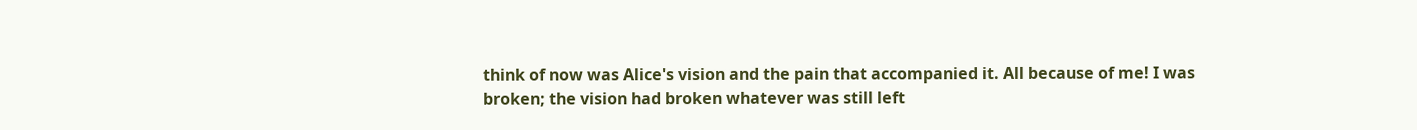think of now was Alice's vision and the pain that accompanied it. All because of me! I was broken; the vision had broken whatever was still left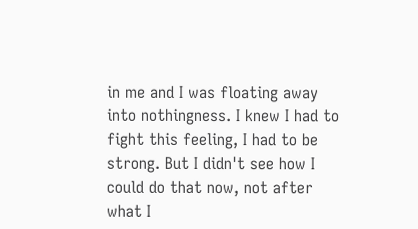in me and I was floating away into nothingness. I knew I had to fight this feeling, I had to be strong. But I didn't see how I could do that now, not after what I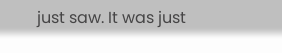just saw. It was just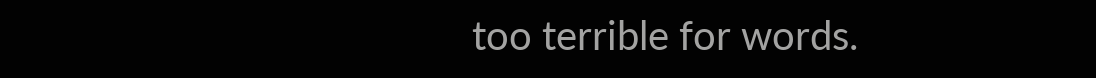too terrible for words.